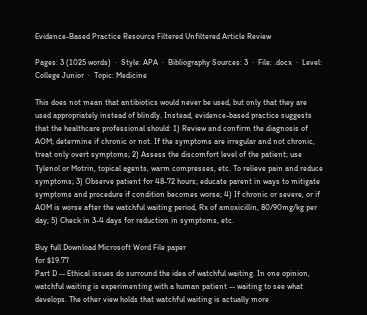Evidence-Based Practice Resource Filtered Unfiltered Article Review

Pages: 3 (1025 words)  ·  Style: APA  ·  Bibliography Sources: 3  ·  File: .docx  ·  Level: College Junior  ·  Topic: Medicine

This does not mean that antibiotics would never be used, but only that they are used appropriately instead of blindly. Instead, evidence-based practice suggests that the healthcare professional should: 1) Review and confirm the diagnosis of AOM; determine if chronic or not. If the symptoms are irregular and not chronic, treat only overt symptoms; 2) Assess the discomfort level of the patient; use Tylenol or Motrin, topical agents, warm compresses, etc. To relieve pain and reduce symptoms; 3) Observe patient for 48-72 hours; educate parent in ways to mitigate symptoms and procedure if condition becomes worse; 4) If chronic or severe, or if AOM is worse after the watchful waiting period, Rx of amoxicillin, 80/90mg/kg per day; 5) Check in 3-4 days for reduction in symptoms, etc.

Buy full Download Microsoft Word File paper
for $19.77
Part D -- Ethical issues do surround the idea of watchful waiting. In one opinion, watchful waiting is experimenting with a human patient -- waiting to see what develops. The other view holds that watchful waiting is actually more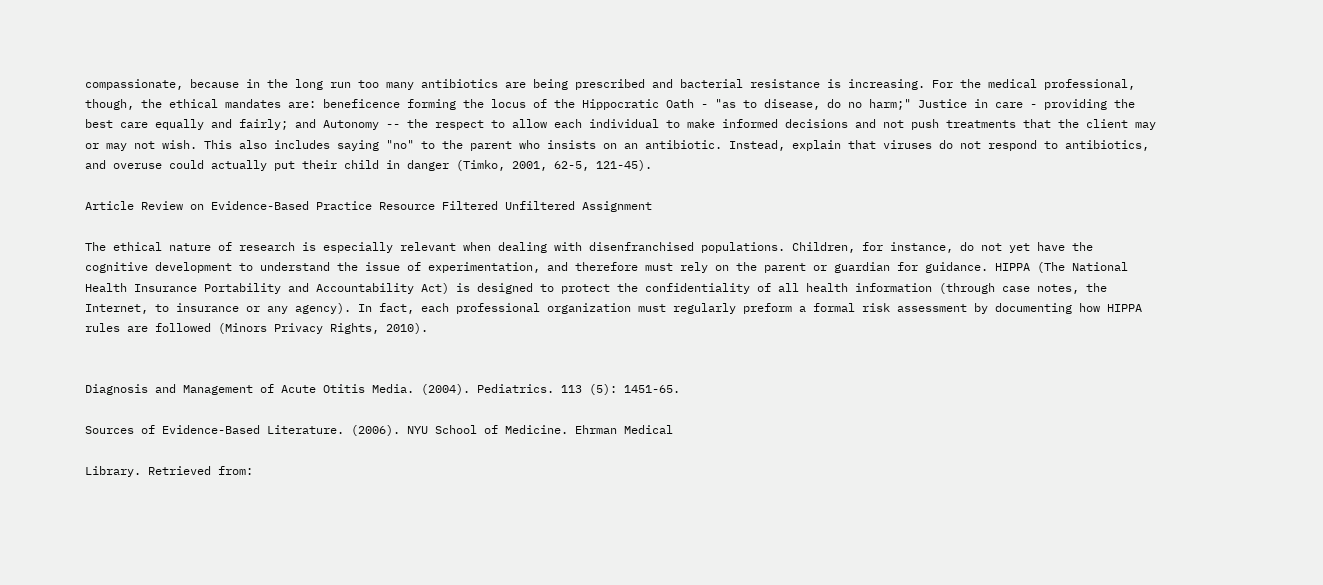compassionate, because in the long run too many antibiotics are being prescribed and bacterial resistance is increasing. For the medical professional, though, the ethical mandates are: beneficence forming the locus of the Hippocratic Oath - "as to disease, do no harm;" Justice in care - providing the best care equally and fairly; and Autonomy -- the respect to allow each individual to make informed decisions and not push treatments that the client may or may not wish. This also includes saying "no" to the parent who insists on an antibiotic. Instead, explain that viruses do not respond to antibiotics, and overuse could actually put their child in danger (Timko, 2001, 62-5, 121-45).

Article Review on Evidence-Based Practice Resource Filtered Unfiltered Assignment

The ethical nature of research is especially relevant when dealing with disenfranchised populations. Children, for instance, do not yet have the cognitive development to understand the issue of experimentation, and therefore must rely on the parent or guardian for guidance. HIPPA (The National Health Insurance Portability and Accountability Act) is designed to protect the confidentiality of all health information (through case notes, the Internet, to insurance or any agency). In fact, each professional organization must regularly preform a formal risk assessment by documenting how HIPPA rules are followed (Minors Privacy Rights, 2010).


Diagnosis and Management of Acute Otitis Media. (2004). Pediatrics. 113 (5): 1451-65.

Sources of Evidence-Based Literature. (2006). NYU School of Medicine. Ehrman Medical

Library. Retrieved from: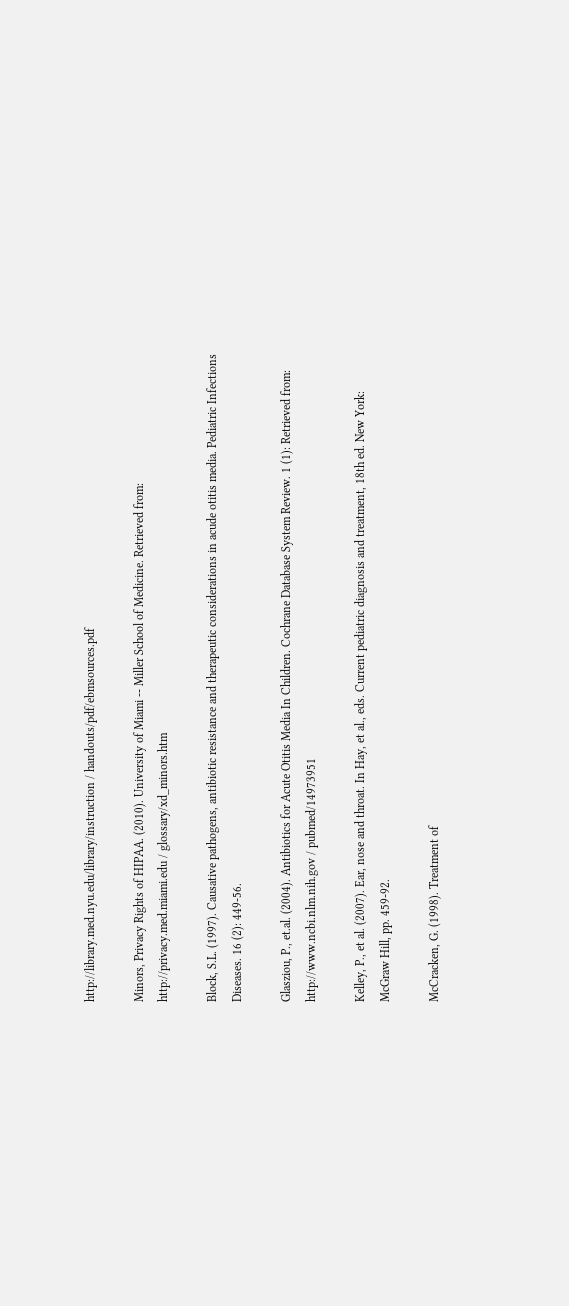http://library.med.nyu.edu/library/instruction / handouts/pdf/ebmsources.pdf

Minors, Privacy Rights of HIPAA. (2010). University of Miami -- Miller School of Medicine. Retrieved from: http://privacy.med.miami.edu / glossary/xd_minors.htm

Block, S.L. (1997). Causative pathogens, antibiotic resistance and therapeutic considerations in acude otitis media. Pediatric Infections Diseases. 16 (2): 449-56.

Glasziou, P., et.al. (2004). Antibiotics for Acute Otitis Media In Children. Cochrane Database System Review. 1 (1): Retrieved from: http://www.ncbi.nlm.nih.gov / pubmed/14973951

Kelley, P., et al. (2007). Ear, nose and throat. In Hay, et al., eds. Current pediatric diagnosis and treatment, 18th ed. New York: McGraw Hill, pp. 459-92.

McCracken, G. (1998). Treatment of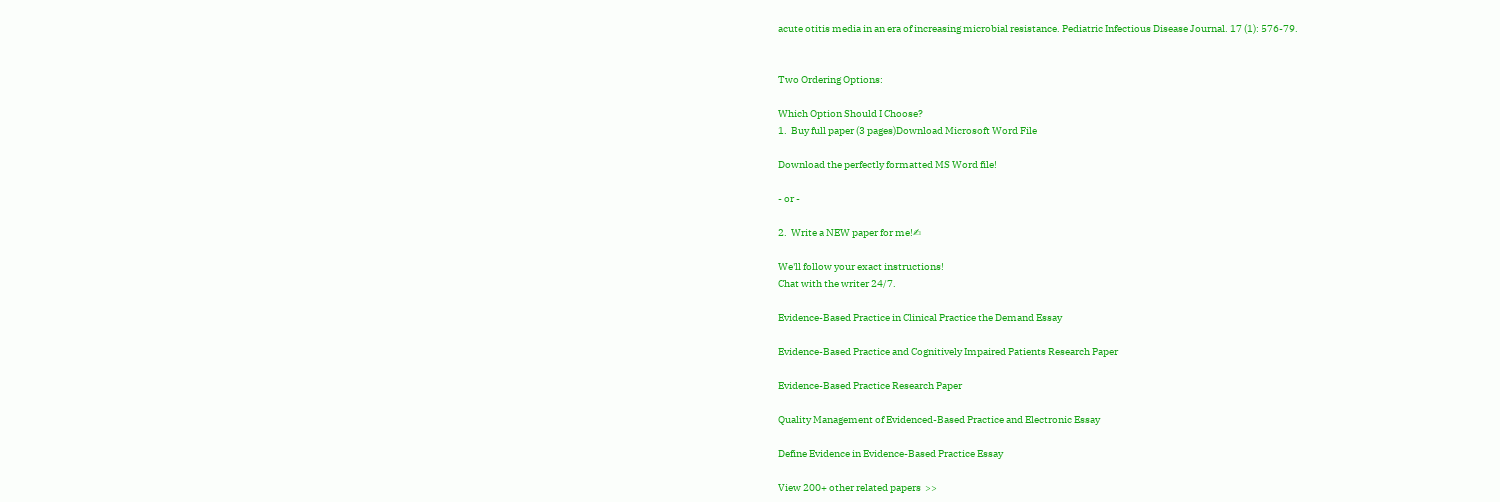acute otitis media in an era of increasing microbial resistance. Pediatric Infectious Disease Journal. 17 (1): 576-79.


Two Ordering Options:

Which Option Should I Choose?
1.  Buy full paper (3 pages)Download Microsoft Word File

Download the perfectly formatted MS Word file!

- or -

2.  Write a NEW paper for me!✍

We'll follow your exact instructions!
Chat with the writer 24/7.

Evidence-Based Practice in Clinical Practice the Demand Essay

Evidence-Based Practice and Cognitively Impaired Patients Research Paper

Evidence-Based Practice Research Paper

Quality Management of Evidenced-Based Practice and Electronic Essay

Define Evidence in Evidence-Based Practice Essay

View 200+ other related papers  >>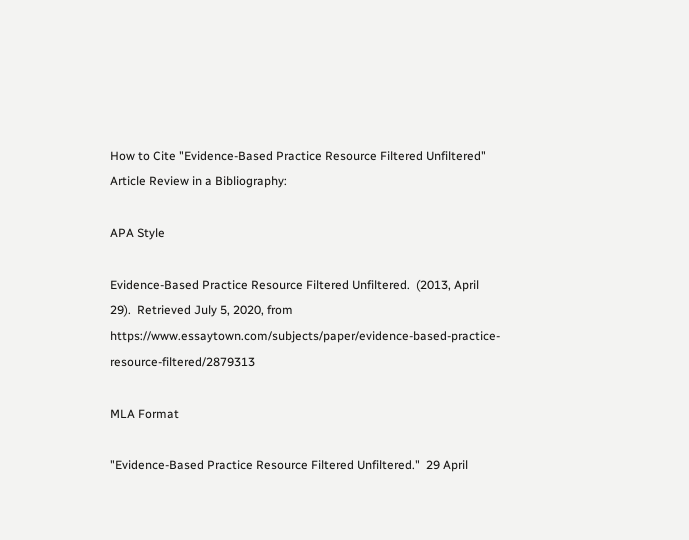How to Cite "Evidence-Based Practice Resource Filtered Unfiltered" Article Review in a Bibliography:

APA Style

Evidence-Based Practice Resource Filtered Unfiltered.  (2013, April 29).  Retrieved July 5, 2020, from https://www.essaytown.com/subjects/paper/evidence-based-practice-resource-filtered/2879313

MLA Format

"Evidence-Based Practice Resource Filtered Unfiltered."  29 April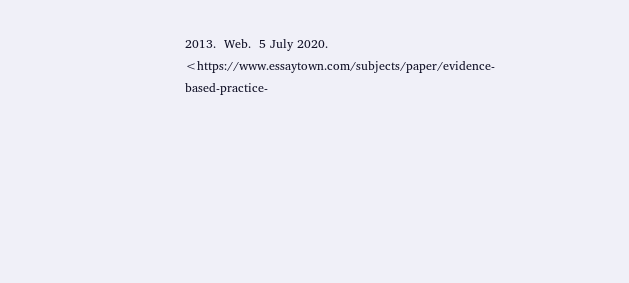2013.  Web.  5 July 2020. <https://www.essaytown.com/subjects/paper/evidence-based-practice-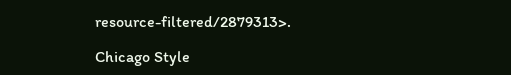resource-filtered/2879313>.

Chicago Style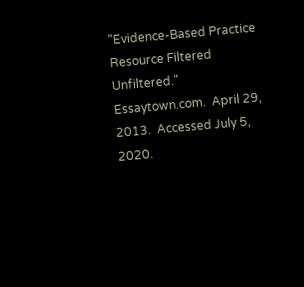"Evidence-Based Practice Resource Filtered Unfiltered."  Essaytown.com.  April 29, 2013.  Accessed July 5, 2020.